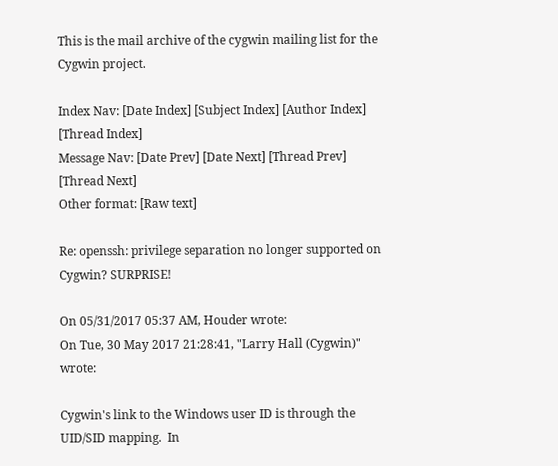This is the mail archive of the cygwin mailing list for the Cygwin project.

Index Nav: [Date Index] [Subject Index] [Author Index] [Thread Index]
Message Nav: [Date Prev] [Date Next] [Thread Prev] [Thread Next]
Other format: [Raw text]

Re: openssh: privilege separation no longer supported on Cygwin? SURPRISE!

On 05/31/2017 05:37 AM, Houder wrote:
On Tue, 30 May 2017 21:28:41, "Larry Hall (Cygwin)" wrote:

Cygwin's link to the Windows user ID is through the UID/SID mapping.  In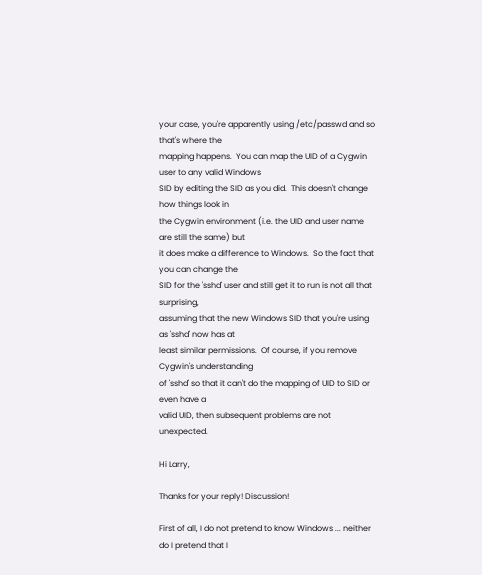your case, you're apparently using /etc/passwd and so that's where the
mapping happens.  You can map the UID of a Cygwin user to any valid Windows
SID by editing the SID as you did.  This doesn't change how things look in
the Cygwin environment (i.e. the UID and user name are still the same) but
it does make a difference to Windows.  So the fact that you can change the
SID for the 'sshd' user and still get it to run is not all that surprising,
assuming that the new Windows SID that you're using as 'sshd' now has at
least similar permissions.  Of course, if you remove Cygwin's understanding
of 'sshd' so that it can't do the mapping of UID to SID or even have a
valid UID, then subsequent problems are not unexpected.

Hi Larry,

Thanks for your reply! Discussion!

First of all, I do not pretend to know Windows ... neither do I pretend that I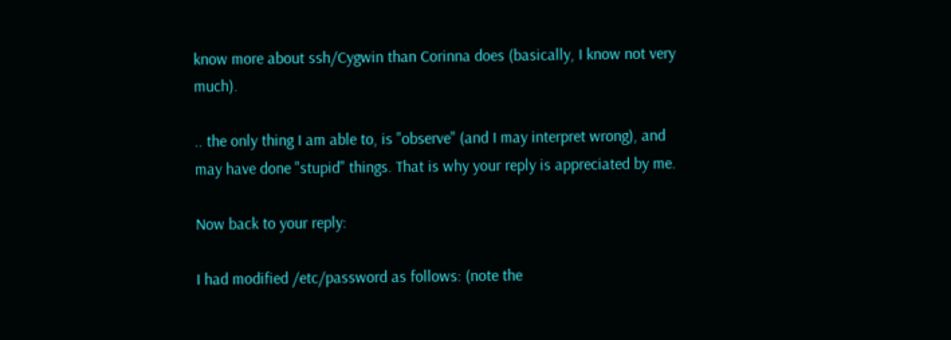know more about ssh/Cygwin than Corinna does (basically, I know not very much).

.. the only thing I am able to, is "observe" (and I may interpret wrong), and
may have done "stupid" things. That is why your reply is appreciated by me.

Now back to your reply:

I had modified /etc/password as follows: (note the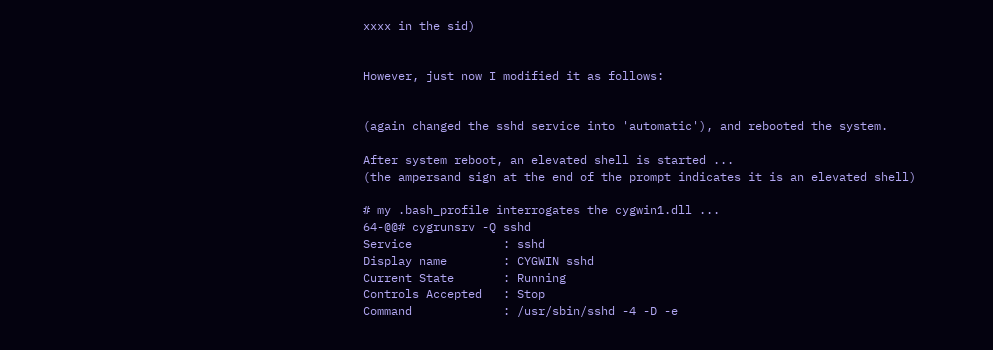xxxx in the sid)


However, just now I modified it as follows:


(again changed the sshd service into 'automatic'), and rebooted the system.

After system reboot, an elevated shell is started ...
(the ampersand sign at the end of the prompt indicates it is an elevated shell)

# my .bash_profile interrogates the cygwin1.dll ...
64-@@# cygrunsrv -Q sshd
Service             : sshd
Display name        : CYGWIN sshd
Current State       : Running
Controls Accepted   : Stop
Command             : /usr/sbin/sshd -4 -D -e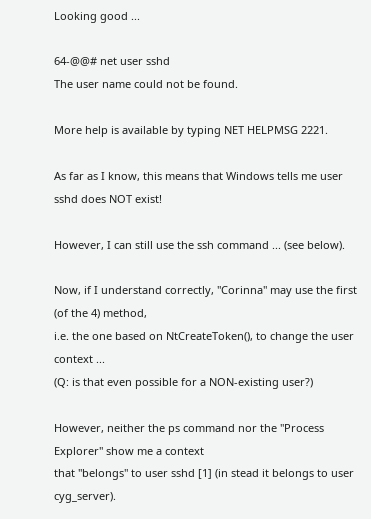Looking good ...

64-@@# net user sshd
The user name could not be found.

More help is available by typing NET HELPMSG 2221.

As far as I know, this means that Windows tells me user sshd does NOT exist!

However, I can still use the ssh command ... (see below).

Now, if I understand correctly, "Corinna" may use the first (of the 4) method,
i.e. the one based on NtCreateToken(), to change the user context ...
(Q: is that even possible for a NON-existing user?)

However, neither the ps command nor the "Process Explorer" show me a context
that "belongs" to user sshd [1] (in stead it belongs to user cyg_server).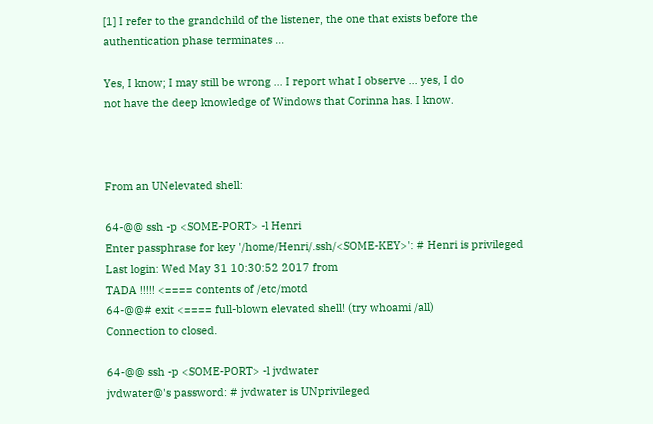[1] I refer to the grandchild of the listener, the one that exists before the
authentication phase terminates ...

Yes, I know; I may still be wrong ... I report what I observe ... yes, I do
not have the deep knowledge of Windows that Corinna has. I know.



From an UNelevated shell:

64-@@ ssh -p <SOME-PORT> -l Henri
Enter passphrase for key '/home/Henri/.ssh/<SOME-KEY>': # Henri is privileged
Last login: Wed May 31 10:30:52 2017 from
TADA !!!!! <==== contents of /etc/motd
64-@@# exit <==== full-blown elevated shell! (try whoami /all)
Connection to closed.

64-@@ ssh -p <SOME-PORT> -l jvdwater
jvdwater@'s password: # jvdwater is UNprivileged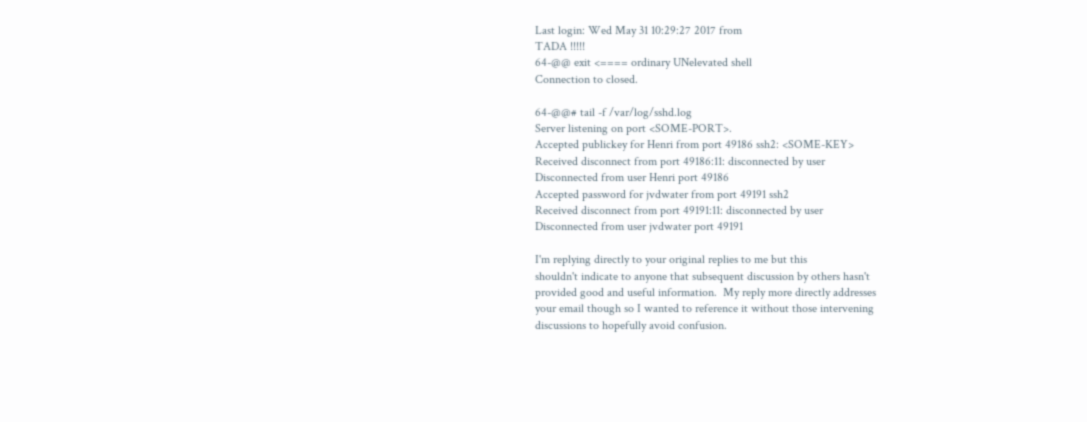Last login: Wed May 31 10:29:27 2017 from
TADA !!!!!
64-@@ exit <==== ordinary UNelevated shell
Connection to closed.

64-@@# tail -f /var/log/sshd.log
Server listening on port <SOME-PORT>.
Accepted publickey for Henri from port 49186 ssh2: <SOME-KEY>
Received disconnect from port 49186:11: disconnected by user
Disconnected from user Henri port 49186
Accepted password for jvdwater from port 49191 ssh2
Received disconnect from port 49191:11: disconnected by user
Disconnected from user jvdwater port 49191

I'm replying directly to your original replies to me but this
shouldn't indicate to anyone that subsequent discussion by others hasn't
provided good and useful information.  My reply more directly addresses
your email though so I wanted to reference it without those intervening
discussions to hopefully avoid confusion.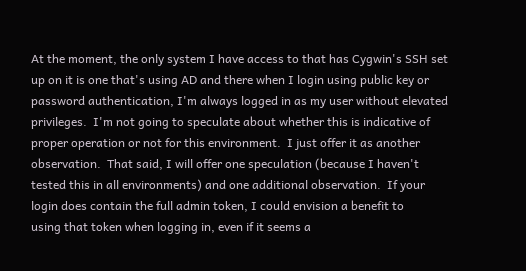At the moment, the only system I have access to that has Cygwin's SSH set
up on it is one that's using AD and there when I login using public key or
password authentication, I'm always logged in as my user without elevated
privileges.  I'm not going to speculate about whether this is indicative of
proper operation or not for this environment.  I just offer it as another
observation.  That said, I will offer one speculation (because I haven't
tested this in all environments) and one additional observation.  If your
login does contain the full admin token, I could envision a benefit to
using that token when logging in, even if it seems a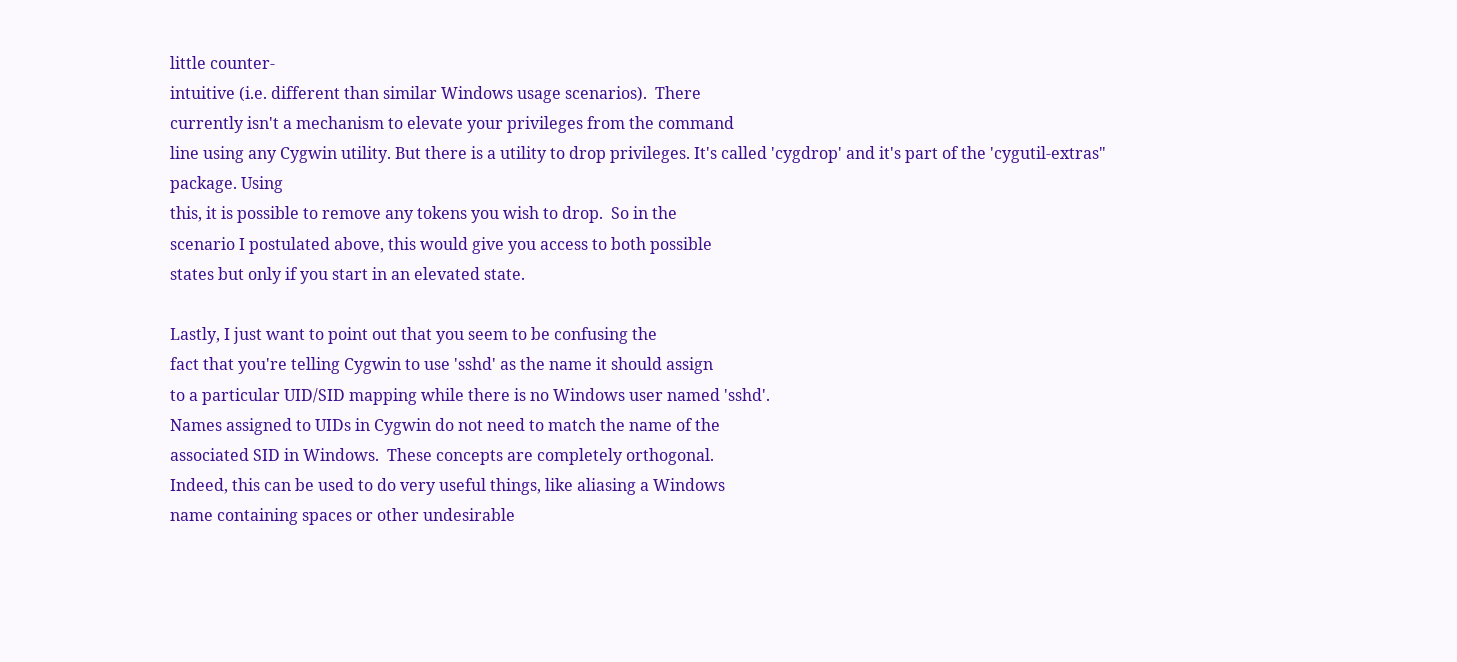little counter-
intuitive (i.e. different than similar Windows usage scenarios).  There
currently isn't a mechanism to elevate your privileges from the command
line using any Cygwin utility. But there is a utility to drop privileges. It's called 'cygdrop' and it's part of the 'cygutil-extras" package. Using
this, it is possible to remove any tokens you wish to drop.  So in the
scenario I postulated above, this would give you access to both possible
states but only if you start in an elevated state.

Lastly, I just want to point out that you seem to be confusing the
fact that you're telling Cygwin to use 'sshd' as the name it should assign
to a particular UID/SID mapping while there is no Windows user named 'sshd'.
Names assigned to UIDs in Cygwin do not need to match the name of the
associated SID in Windows.  These concepts are completely orthogonal.
Indeed, this can be used to do very useful things, like aliasing a Windows
name containing spaces or other undesirable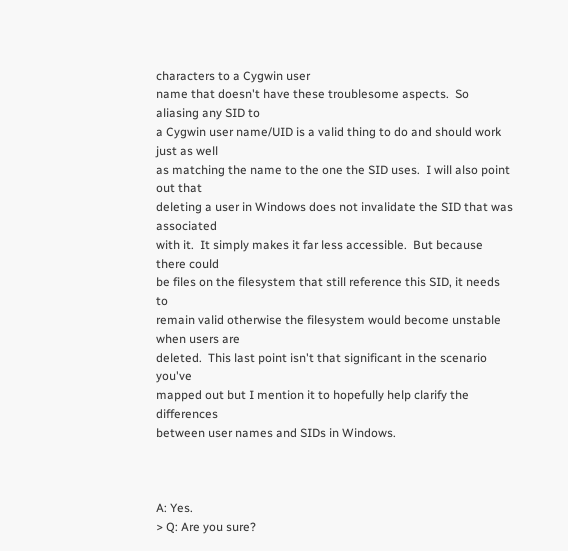characters to a Cygwin user
name that doesn't have these troublesome aspects.  So aliasing any SID to
a Cygwin user name/UID is a valid thing to do and should work just as well
as matching the name to the one the SID uses.  I will also point out that
deleting a user in Windows does not invalidate the SID that was associated
with it.  It simply makes it far less accessible.  But because there could
be files on the filesystem that still reference this SID, it needs to
remain valid otherwise the filesystem would become unstable when users are
deleted.  This last point isn't that significant in the scenario you've
mapped out but I mention it to hopefully help clarify the differences
between user names and SIDs in Windows.



A: Yes.
> Q: Are you sure?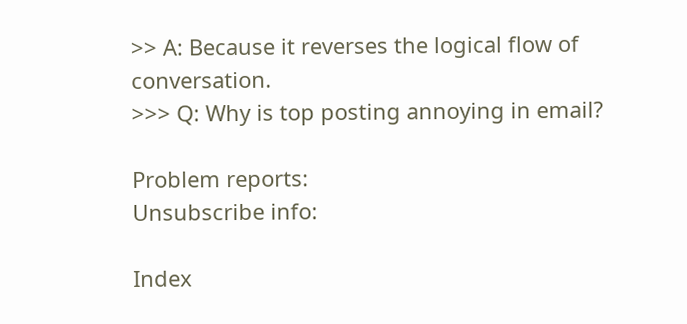>> A: Because it reverses the logical flow of conversation.
>>> Q: Why is top posting annoying in email?

Problem reports:
Unsubscribe info:

Index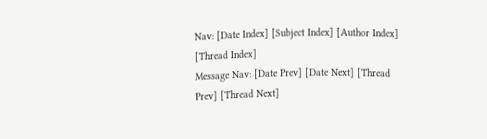Nav: [Date Index] [Subject Index] [Author Index] [Thread Index]
Message Nav: [Date Prev] [Date Next] [Thread Prev] [Thread Next]